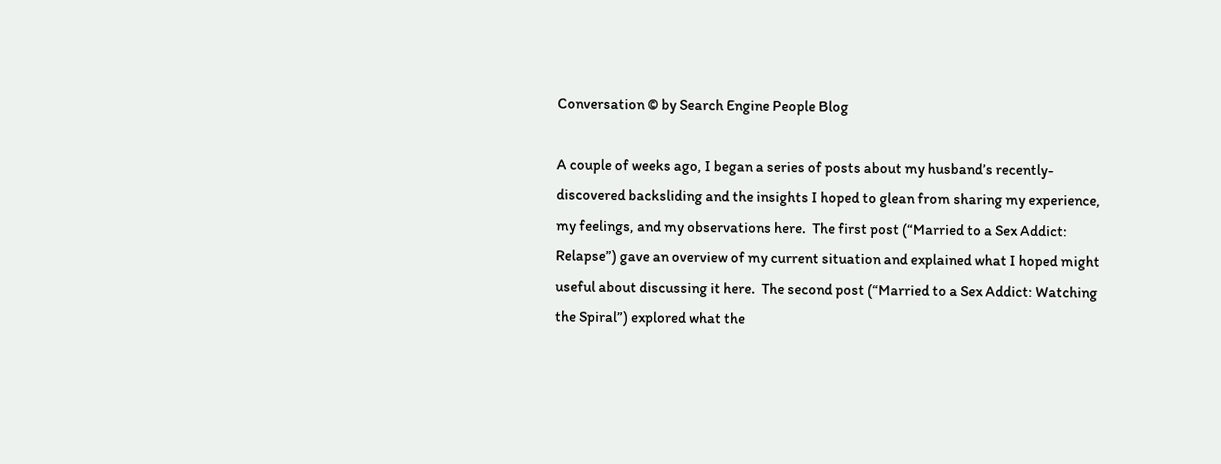Conversation © by Search Engine People Blog

A couple of weeks ago, I began a series of posts about my husband’s recently-discovered backsliding and the insights I hoped to glean from sharing my experience, my feelings, and my observations here.  The first post (“Married to a Sex Addict: Relapse”) gave an overview of my current situation and explained what I hoped might useful about discussing it here.  The second post (“Married to a Sex Addict: Watching the Spiral”) explored what the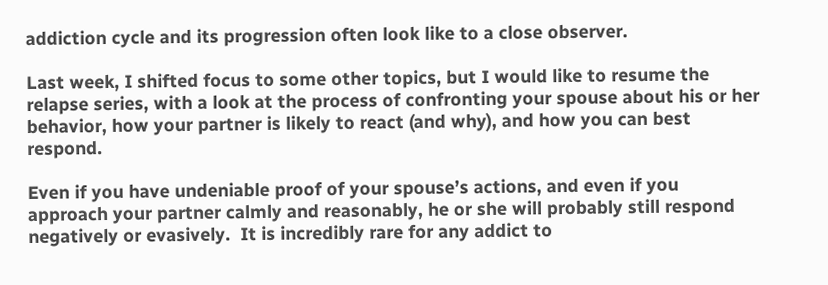addiction cycle and its progression often look like to a close observer.

Last week, I shifted focus to some other topics, but I would like to resume the relapse series, with a look at the process of confronting your spouse about his or her behavior, how your partner is likely to react (and why), and how you can best respond.

Even if you have undeniable proof of your spouse’s actions, and even if you approach your partner calmly and reasonably, he or she will probably still respond negatively or evasively.  It is incredibly rare for any addict to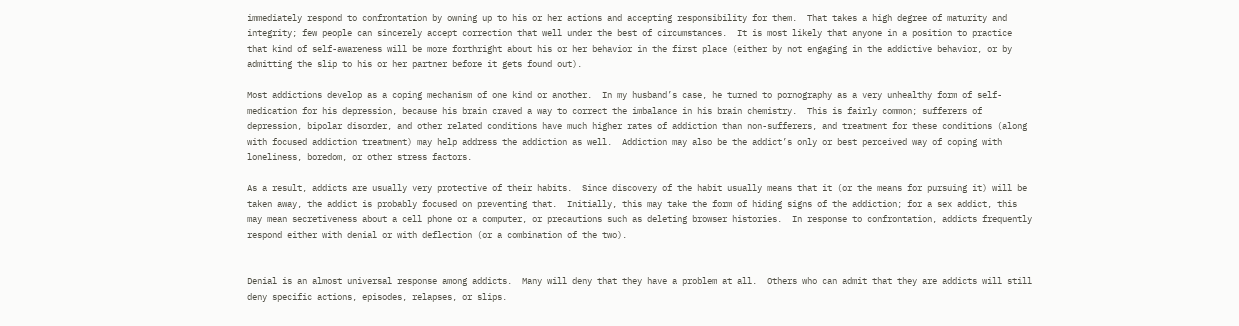immediately respond to confrontation by owning up to his or her actions and accepting responsibility for them.  That takes a high degree of maturity and integrity; few people can sincerely accept correction that well under the best of circumstances.  It is most likely that anyone in a position to practice that kind of self-awareness will be more forthright about his or her behavior in the first place (either by not engaging in the addictive behavior, or by admitting the slip to his or her partner before it gets found out).

Most addictions develop as a coping mechanism of one kind or another.  In my husband’s case, he turned to pornography as a very unhealthy form of self-medication for his depression, because his brain craved a way to correct the imbalance in his brain chemistry.  This is fairly common; sufferers of depression, bipolar disorder, and other related conditions have much higher rates of addiction than non-sufferers, and treatment for these conditions (along with focused addiction treatment) may help address the addiction as well.  Addiction may also be the addict’s only or best perceived way of coping with loneliness, boredom, or other stress factors.

As a result, addicts are usually very protective of their habits.  Since discovery of the habit usually means that it (or the means for pursuing it) will be taken away, the addict is probably focused on preventing that.  Initially, this may take the form of hiding signs of the addiction; for a sex addict, this may mean secretiveness about a cell phone or a computer, or precautions such as deleting browser histories.  In response to confrontation, addicts frequently respond either with denial or with deflection (or a combination of the two).


Denial is an almost universal response among addicts.  Many will deny that they have a problem at all.  Others who can admit that they are addicts will still deny specific actions, episodes, relapses, or slips.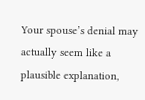Your spouse’s denial may actually seem like a plausible explanation,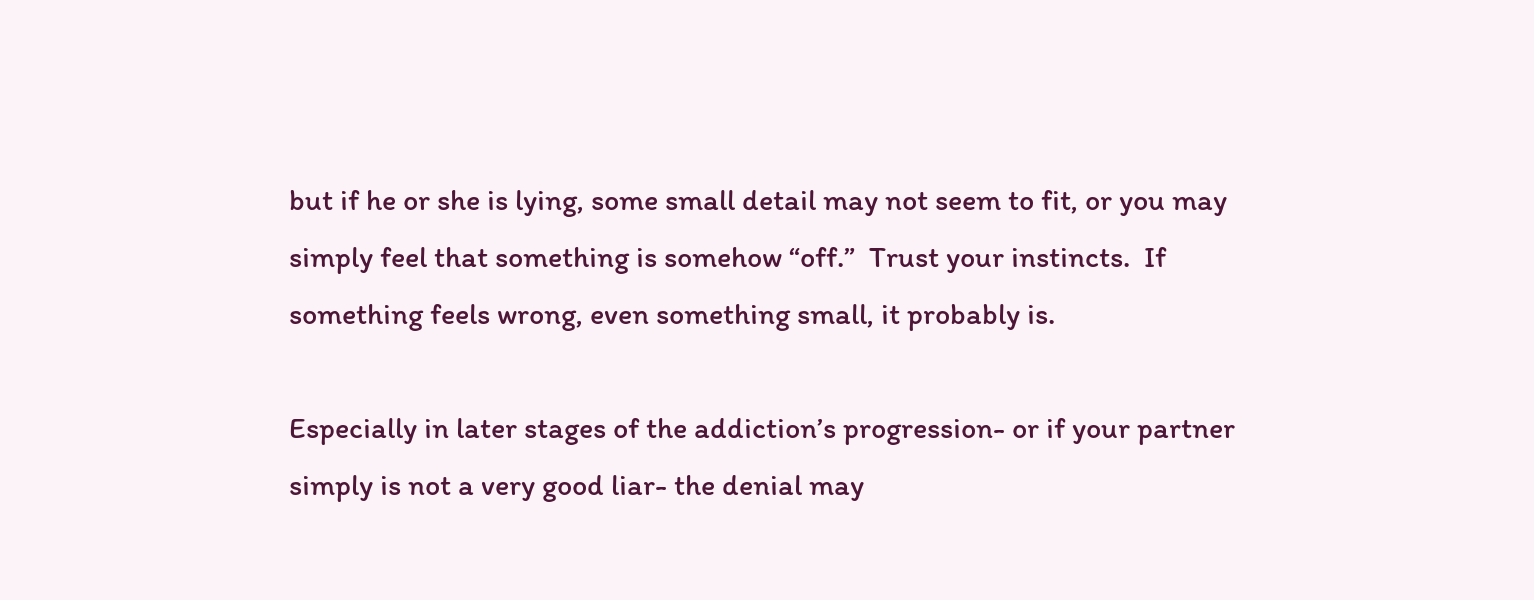but if he or she is lying, some small detail may not seem to fit, or you may simply feel that something is somehow “off.”  Trust your instincts.  If something feels wrong, even something small, it probably is.

Especially in later stages of the addiction’s progression- or if your partner simply is not a very good liar- the denial may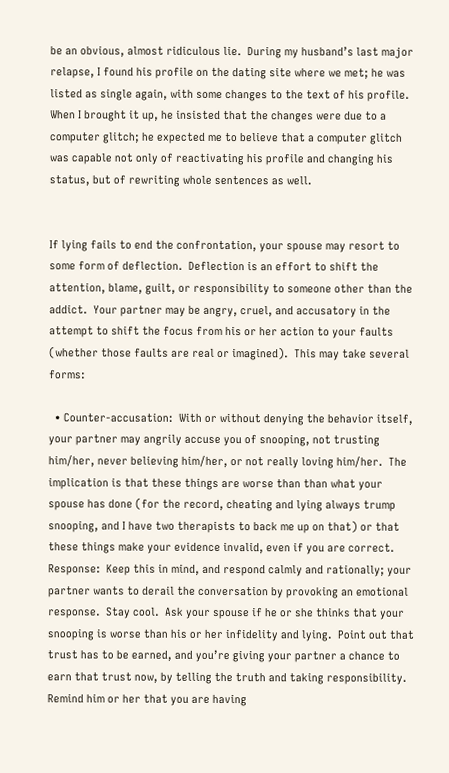be an obvious, almost ridiculous lie.  During my husband’s last major relapse, I found his profile on the dating site where we met; he was listed as single again, with some changes to the text of his profile.  When I brought it up, he insisted that the changes were due to a computer glitch; he expected me to believe that a computer glitch was capable not only of reactivating his profile and changing his status, but of rewriting whole sentences as well.


If lying fails to end the confrontation, your spouse may resort to some form of deflection.  Deflection is an effort to shift the attention, blame, guilt, or responsibility to someone other than the addict.  Your partner may be angry, cruel, and accusatory in the attempt to shift the focus from his or her action to your faults (whether those faults are real or imagined).  This may take several forms:

  • Counter-accusation:  With or without denying the behavior itself, your partner may angrily accuse you of snooping, not trusting him/her, never believing him/her, or not really loving him/her.  The implication is that these things are worse than than what your spouse has done (for the record, cheating and lying always trump snooping, and I have two therapists to back me up on that) or that these things make your evidence invalid, even if you are correct.  Response:  Keep this in mind, and respond calmly and rationally; your partner wants to derail the conversation by provoking an emotional response.  Stay cool.  Ask your spouse if he or she thinks that your snooping is worse than his or her infidelity and lying.  Point out that trust has to be earned, and you’re giving your partner a chance to earn that trust now, by telling the truth and taking responsibility.  Remind him or her that you are having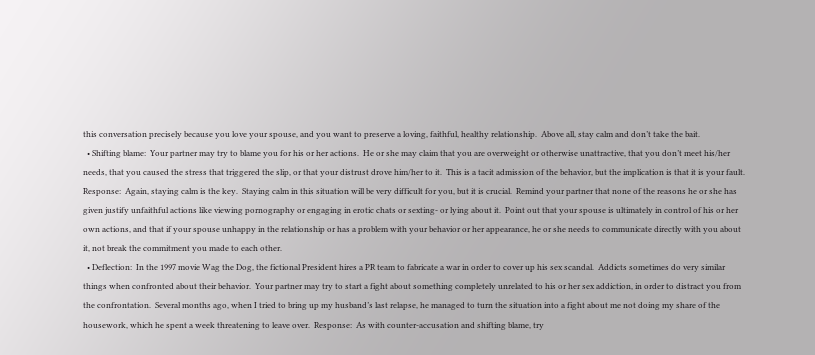this conversation precisely because you love your spouse, and you want to preserve a loving, faithful, healthy relationship.  Above all, stay calm and don’t take the bait.
  • Shifting blame:  Your partner may try to blame you for his or her actions.  He or she may claim that you are overweight or otherwise unattractive, that you don’t meet his/her needs, that you caused the stress that triggered the slip, or that your distrust drove him/her to it.  This is a tacit admission of the behavior, but the implication is that it is your fault.  Response:  Again, staying calm is the key.  Staying calm in this situation will be very difficult for you, but it is crucial.  Remind your partner that none of the reasons he or she has given justify unfaithful actions like viewing pornography or engaging in erotic chats or sexting- or lying about it.  Point out that your spouse is ultimately in control of his or her own actions, and that if your spouse unhappy in the relationship or has a problem with your behavior or her appearance, he or she needs to communicate directly with you about it, not break the commitment you made to each other.
  • Deflection:  In the 1997 movie Wag the Dog, the fictional President hires a PR team to fabricate a war in order to cover up his sex scandal.  Addicts sometimes do very similar things when confronted about their behavior.  Your partner may try to start a fight about something completely unrelated to his or her sex addiction, in order to distract you from the confrontation.  Several months ago, when I tried to bring up my husband’s last relapse, he managed to turn the situation into a fight about me not doing my share of the housework, which he spent a week threatening to leave over.  Response:  As with counter-accusation and shifting blame, try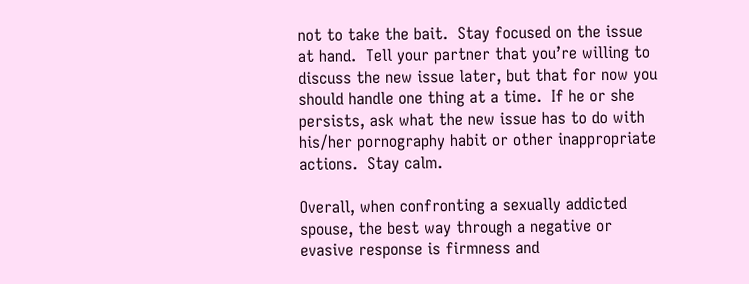not to take the bait.  Stay focused on the issue at hand.  Tell your partner that you’re willing to discuss the new issue later, but that for now you should handle one thing at a time.  If he or she persists, ask what the new issue has to do with his/her pornography habit or other inappropriate actions.  Stay calm.

Overall, when confronting a sexually addicted spouse, the best way through a negative or evasive response is firmness and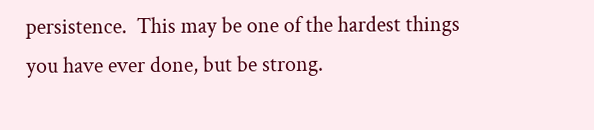persistence.  This may be one of the hardest things you have ever done, but be strong.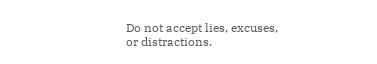Do not accept lies, excuses, or distractions.